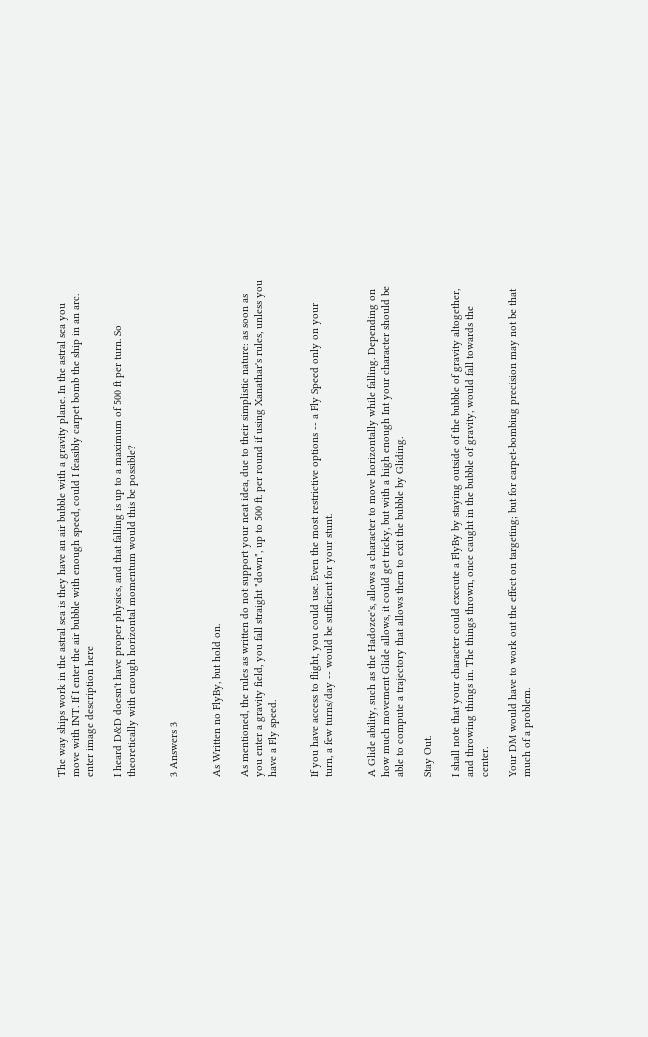The way ships work in the astral sea is they have an air bubble with a gravity plane. In the astral sea you move with INT. If I enter the air bubble with enough speed, could I feasibly carpet bomb the ship in an arc. enter image description here

I heard D&D doesn't have proper physics, and that falling is up to a maximum of 500 ft per turn. So theoretically with enough horizontal momentum would this be possible?


3 Answers 3


As Written no FlyBy, but hold on.

As mentioned, the rules as written do not support your neat idea, due to their simplistic nature: as soon as you enter a gravity field, you fall straight "down", up to 500 ft. per round if using Xanathar's rules, unless you have a Fly speed.


If you have access to flight, you could use. Even the most restrictive options -- a Fly Speed only on your turn, a few turns/day -- would be sufficient for your stunt.


A Glide ability, such as the Hadozee's, allows a character to move horizontally while falling. Depending on how much movement Glide allows, it could get tricky, but with a high enough Int your character should be able to compute a trajectory that allows them to exit the bubble by Gliding.

Stay Out.

I shall note that your character could execute a FlyBy by staying outside of the bubble of gravity altogether, and throwing things in. The things thrown, once caught in the bubble of gravity, would fall towards the center.

Your DM would have to work out the effect on targeting; but for carpet-bombing precision may not be that much of a problem.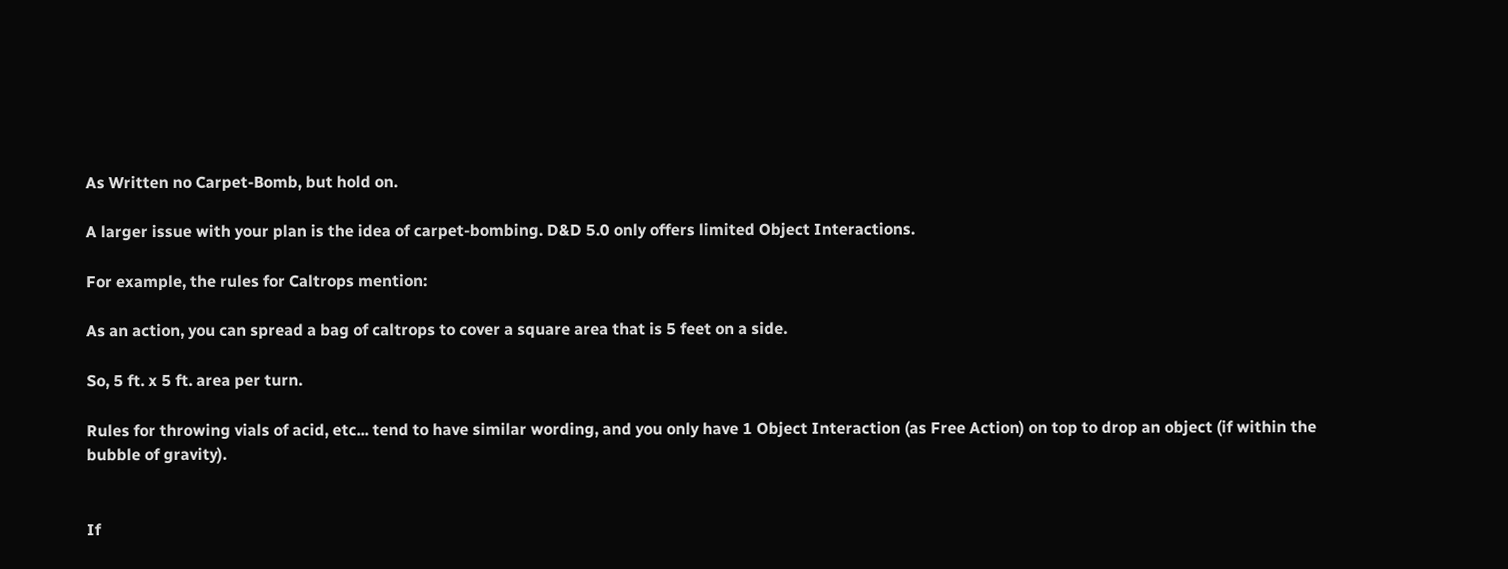As Written no Carpet-Bomb, but hold on.

A larger issue with your plan is the idea of carpet-bombing. D&D 5.0 only offers limited Object Interactions.

For example, the rules for Caltrops mention:

As an action, you can spread a bag of caltrops to cover a square area that is 5 feet on a side.

So, 5 ft. x 5 ft. area per turn.

Rules for throwing vials of acid, etc... tend to have similar wording, and you only have 1 Object Interaction (as Free Action) on top to drop an object (if within the bubble of gravity).


If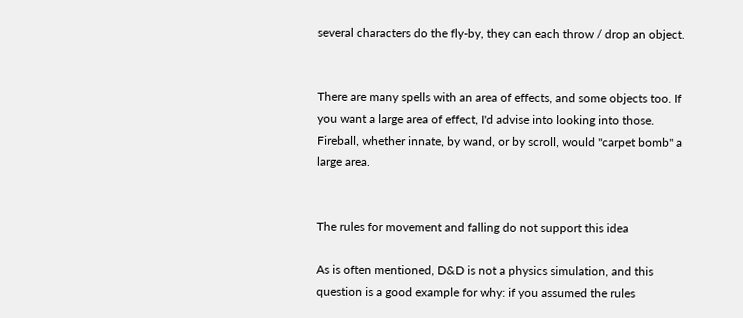several characters do the fly-by, they can each throw / drop an object.


There are many spells with an area of effects, and some objects too. If you want a large area of effect, I'd advise into looking into those. Fireball, whether innate, by wand, or by scroll, would "carpet bomb" a large area.


The rules for movement and falling do not support this idea

As is often mentioned, D&D is not a physics simulation, and this question is a good example for why: if you assumed the rules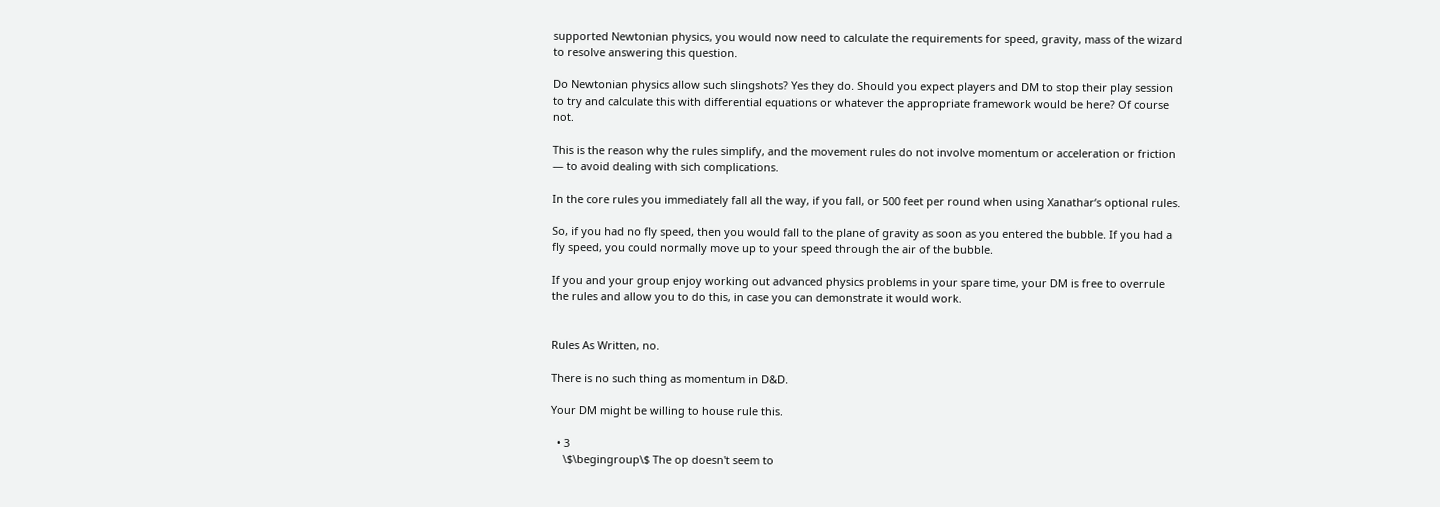supported Newtonian physics, you would now need to calculate the requirements for speed, gravity, mass of the wizard to resolve answering this question.

Do Newtonian physics allow such slingshots? Yes they do. Should you expect players and DM to stop their play session to try and calculate this with differential equations or whatever the appropriate framework would be here? Of course not.

This is the reason why the rules simplify, and the movement rules do not involve momentum or acceleration or friction — to avoid dealing with sich complications.

In the core rules you immediately fall all the way, if you fall, or 500 feet per round when using Xanathar‘s optional rules.

So, if you had no fly speed, then you would fall to the plane of gravity as soon as you entered the bubble. If you had a fly speed, you could normally move up to your speed through the air of the bubble.

If you and your group enjoy working out advanced physics problems in your spare time, your DM is free to overrule the rules and allow you to do this, in case you can demonstrate it would work.


Rules As Written, no.

There is no such thing as momentum in D&D.

Your DM might be willing to house rule this.

  • 3
    \$\begingroup\$ The op doesn't seem to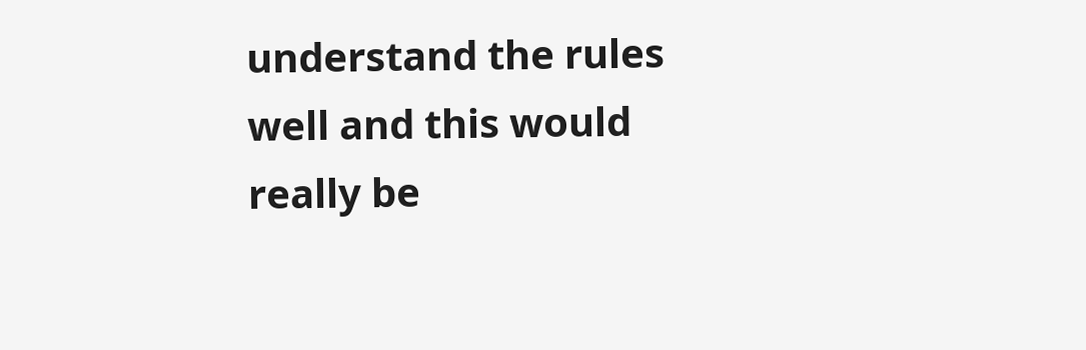understand the rules well and this would really be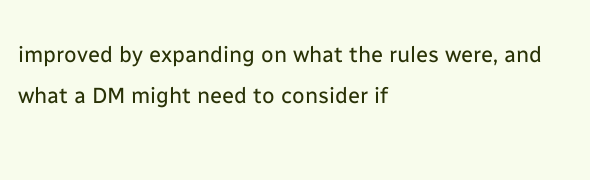improved by expanding on what the rules were, and what a DM might need to consider if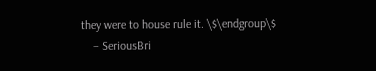they were to house rule it. \$\endgroup\$
    – SeriousBri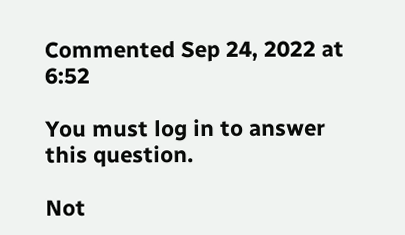Commented Sep 24, 2022 at 6:52

You must log in to answer this question.

Not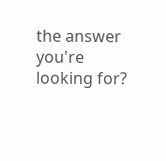the answer you're looking for?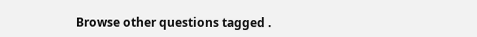Browse other questions tagged .